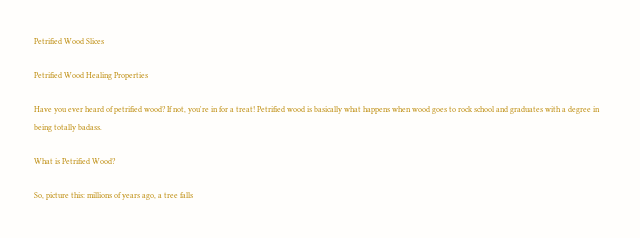Petrified Wood Slices

Petrified Wood Healing Properties

Have you ever heard of petrified wood? If not, you're in for a treat! Petrified wood is basically what happens when wood goes to rock school and graduates with a degree in being totally badass.

What is Petrified Wood?

So, picture this: millions of years ago, a tree falls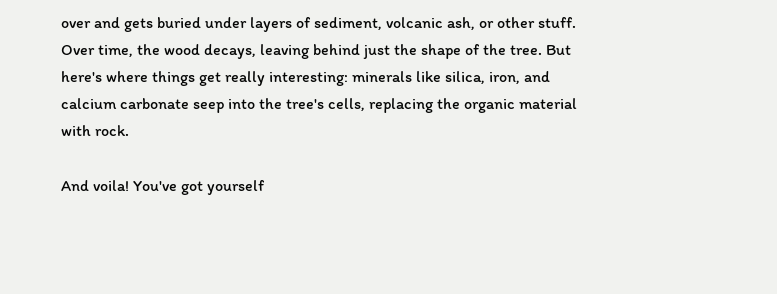over and gets buried under layers of sediment, volcanic ash, or other stuff. Over time, the wood decays, leaving behind just the shape of the tree. But here's where things get really interesting: minerals like silica, iron, and calcium carbonate seep into the tree's cells, replacing the organic material with rock.

And voila! You've got yourself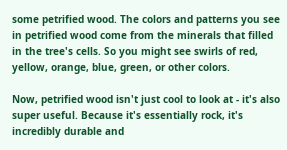some petrified wood. The colors and patterns you see in petrified wood come from the minerals that filled in the tree's cells. So you might see swirls of red, yellow, orange, blue, green, or other colors.

Now, petrified wood isn't just cool to look at - it's also super useful. Because it's essentially rock, it's incredibly durable and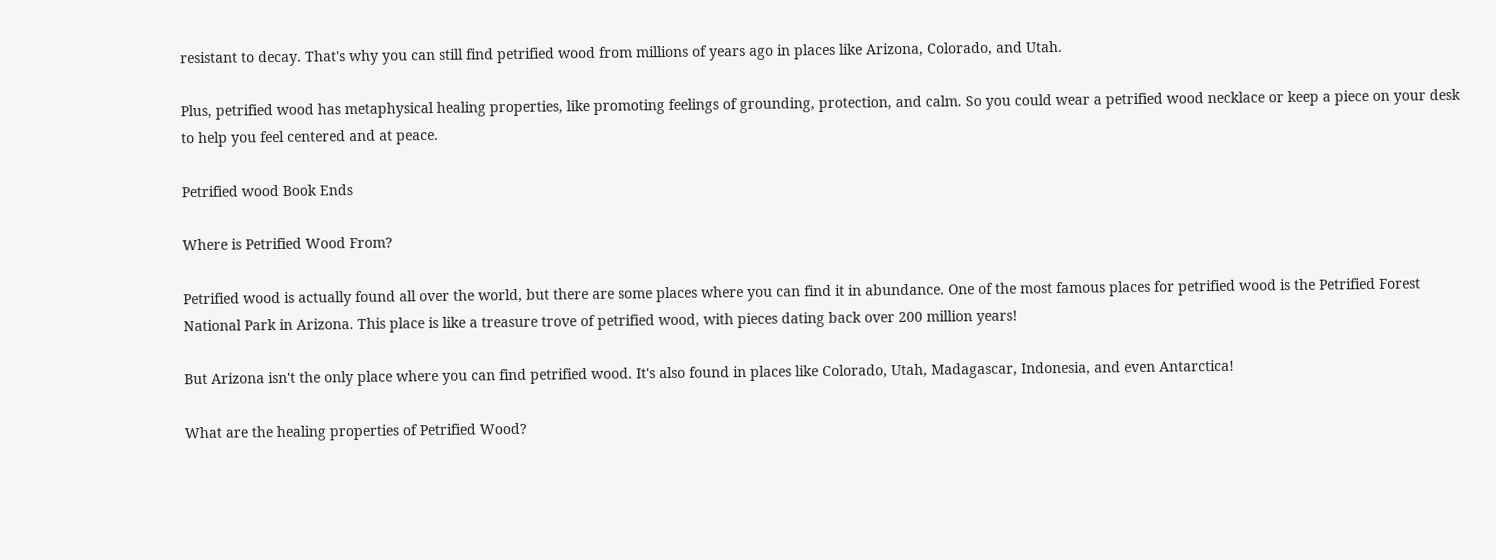resistant to decay. That's why you can still find petrified wood from millions of years ago in places like Arizona, Colorado, and Utah.

Plus, petrified wood has metaphysical healing properties, like promoting feelings of grounding, protection, and calm. So you could wear a petrified wood necklace or keep a piece on your desk to help you feel centered and at peace.

Petrified wood Book Ends

Where is Petrified Wood From?

Petrified wood is actually found all over the world, but there are some places where you can find it in abundance. One of the most famous places for petrified wood is the Petrified Forest National Park in Arizona. This place is like a treasure trove of petrified wood, with pieces dating back over 200 million years!

But Arizona isn't the only place where you can find petrified wood. It's also found in places like Colorado, Utah, Madagascar, Indonesia, and even Antarctica!

What are the healing properties of Petrified Wood?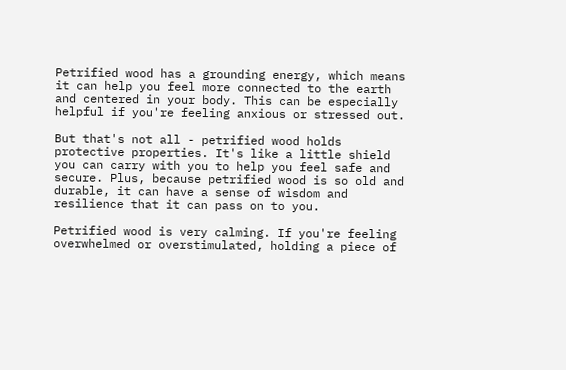Petrified wood has a grounding energy, which means it can help you feel more connected to the earth and centered in your body. This can be especially helpful if you're feeling anxious or stressed out.

But that's not all - petrified wood holds protective properties. It's like a little shield you can carry with you to help you feel safe and secure. Plus, because petrified wood is so old and durable, it can have a sense of wisdom and resilience that it can pass on to you.

Petrified wood is very calming. If you're feeling overwhelmed or overstimulated, holding a piece of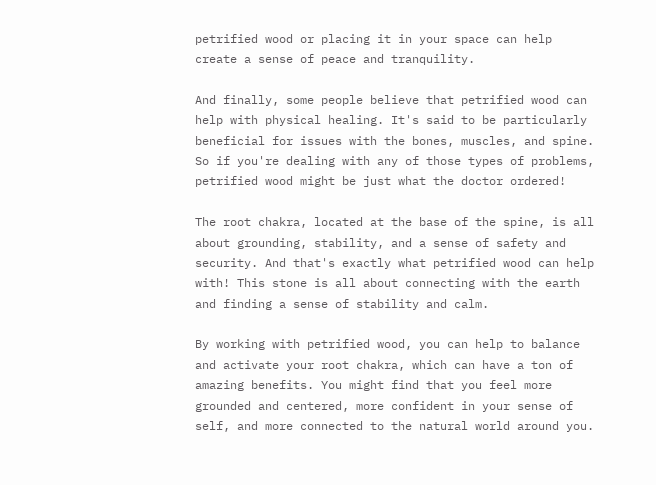petrified wood or placing it in your space can help create a sense of peace and tranquility.

And finally, some people believe that petrified wood can help with physical healing. It's said to be particularly beneficial for issues with the bones, muscles, and spine. So if you're dealing with any of those types of problems, petrified wood might be just what the doctor ordered!

The root chakra, located at the base of the spine, is all about grounding, stability, and a sense of safety and security. And that's exactly what petrified wood can help with! This stone is all about connecting with the earth and finding a sense of stability and calm.

By working with petrified wood, you can help to balance and activate your root chakra, which can have a ton of amazing benefits. You might find that you feel more grounded and centered, more confident in your sense of self, and more connected to the natural world around you.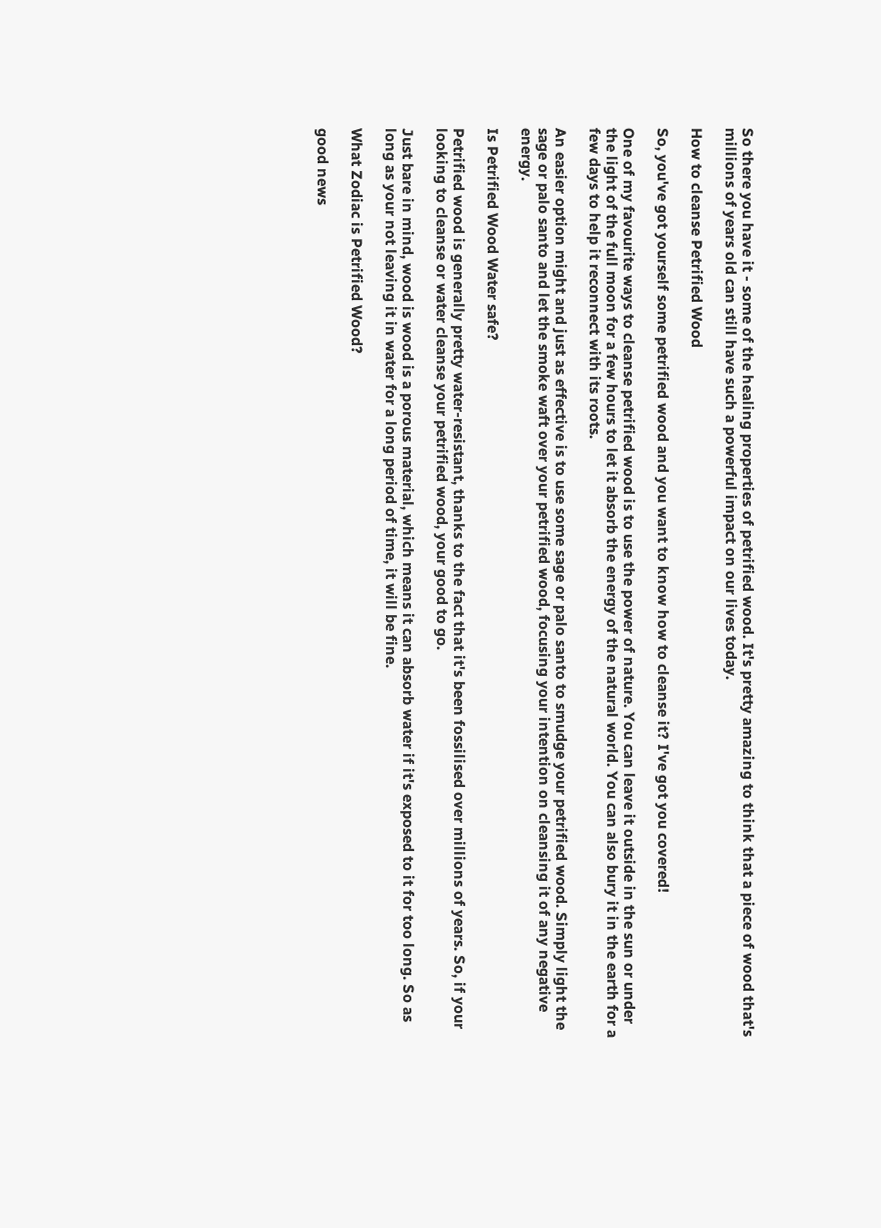So there you have it - some of the healing properties of petrified wood. It's pretty amazing to think that a piece of wood that's millions of years old can still have such a powerful impact on our lives today.

How to cleanse Petrified Wood

So, you've got yourself some petrified wood and you want to know how to cleanse it? I've got you covered!

One of my favourite ways to cleanse petrified wood is to use the power of nature. You can leave it outside in the sun or under the light of the full moon for a few hours to let it absorb the energy of the natural world. You can also bury it in the earth for a few days to help it reconnect with its roots.

An easier option might and just as effective is to use some sage or palo santo to smudge your petrified wood. Simply light the sage or palo santo and let the smoke waft over your petrified wood, focusing your intention on cleansing it of any negative energy.

Is Petrified Wood Water safe?

Petrified wood is generally pretty water-resistant, thanks to the fact that it's been fossilised over millions of years. So, if your looking to cleanse or water cleanse your petrified wood, your good to go.

Just bare in mind, wood is wood is a porous material, which means it can absorb water if it's exposed to it for too long. So as long as your not leaving it in water for a long period of time, it will be fine.

What Zodiac is Petrified Wood?

good news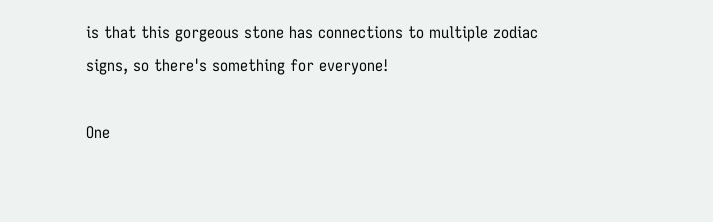is that this gorgeous stone has connections to multiple zodiac signs, so there's something for everyone!

One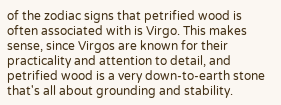of the zodiac signs that petrified wood is often associated with is Virgo. This makes sense, since Virgos are known for their practicality and attention to detail, and petrified wood is a very down-to-earth stone that's all about grounding and stability.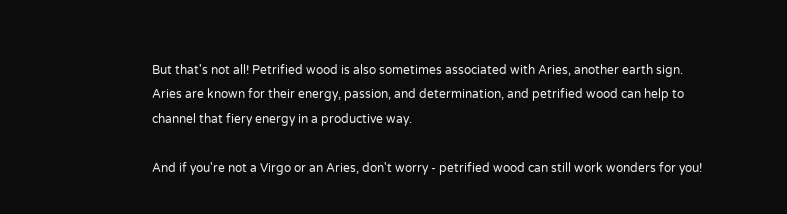But that's not all! Petrified wood is also sometimes associated with Aries, another earth sign. Aries are known for their energy, passion, and determination, and petrified wood can help to channel that fiery energy in a productive way.

And if you're not a Virgo or an Aries, don't worry - petrified wood can still work wonders for you!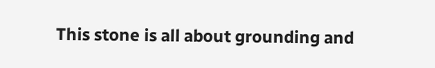This stone is all about grounding and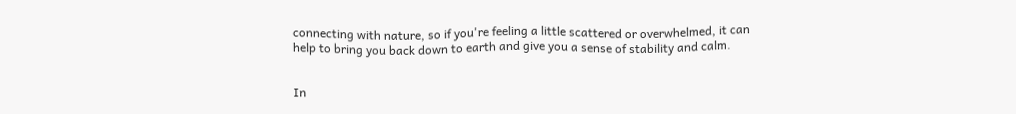connecting with nature, so if you're feeling a little scattered or overwhelmed, it can help to bring you back down to earth and give you a sense of stability and calm.


In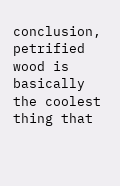conclusion, petrified wood is basically the coolest thing that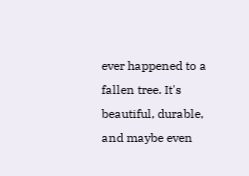ever happened to a fallen tree. It's beautiful, durable, and maybe even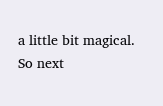a little bit magical. So next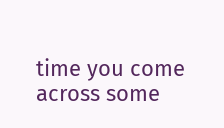time you come across some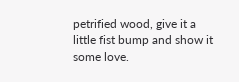petrified wood, give it a little fist bump and show it some love.